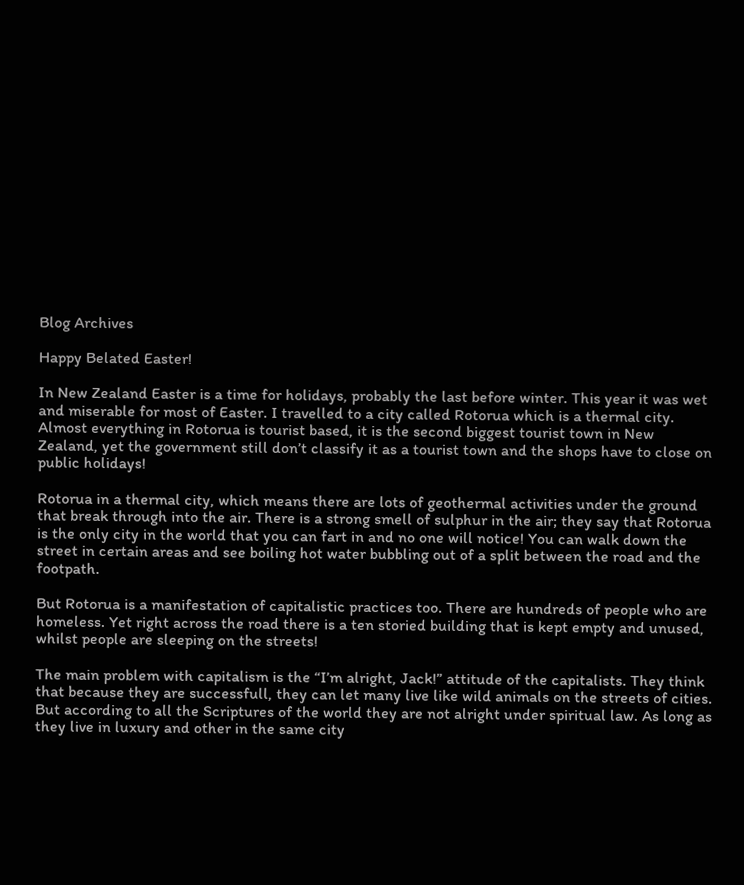Blog Archives

Happy Belated Easter!

In New Zealand Easter is a time for holidays, probably the last before winter. This year it was wet and miserable for most of Easter. I travelled to a city called Rotorua which is a thermal city. Almost everything in Rotorua is tourist based, it is the second biggest tourist town in New Zealand, yet the government still don’t classify it as a tourist town and the shops have to close on public holidays!

Rotorua in a thermal city, which means there are lots of geothermal activities under the ground that break through into the air. There is a strong smell of sulphur in the air; they say that Rotorua is the only city in the world that you can fart in and no one will notice! You can walk down the street in certain areas and see boiling hot water bubbling out of a split between the road and the footpath.

But Rotorua is a manifestation of capitalistic practices too. There are hundreds of people who are homeless. Yet right across the road there is a ten storied building that is kept empty and unused, whilst people are sleeping on the streets!

The main problem with capitalism is the “I’m alright, Jack!” attitude of the capitalists. They think that because they are successfull, they can let many live like wild animals on the streets of cities. But according to all the Scriptures of the world they are not alright under spiritual law. As long as they live in luxury and other in the same city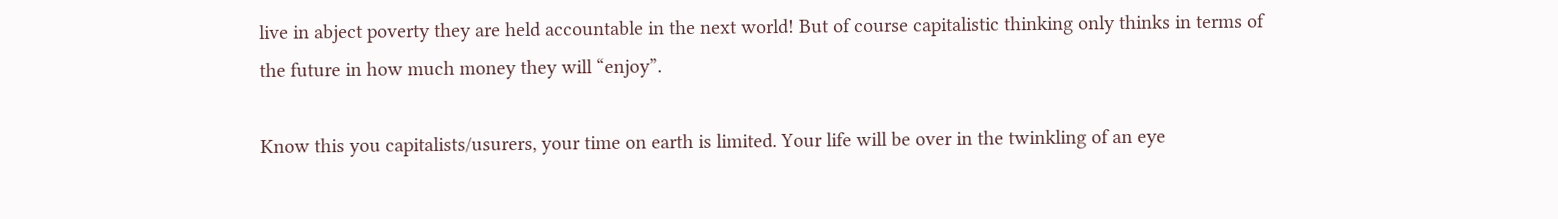live in abject poverty they are held accountable in the next world! But of course capitalistic thinking only thinks in terms of the future in how much money they will “enjoy”.

Know this you capitalists/usurers, your time on earth is limited. Your life will be over in the twinkling of an eye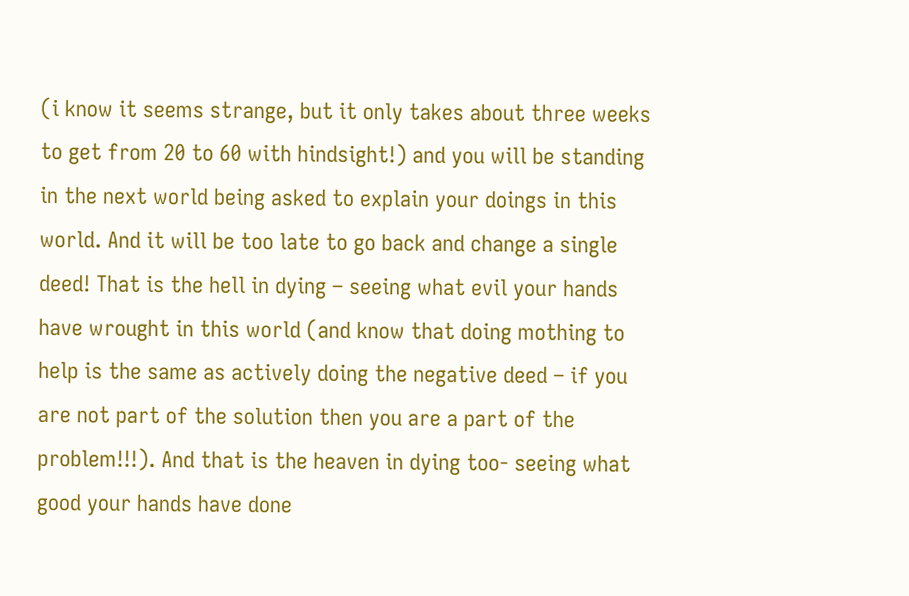(i know it seems strange, but it only takes about three weeks to get from 20 to 60 with hindsight!) and you will be standing in the next world being asked to explain your doings in this world. And it will be too late to go back and change a single deed! That is the hell in dying – seeing what evil your hands have wrought in this world (and know that doing mothing to help is the same as actively doing the negative deed – if you are not part of the solution then you are a part of the problem!!!). And that is the heaven in dying too- seeing what good your hands have done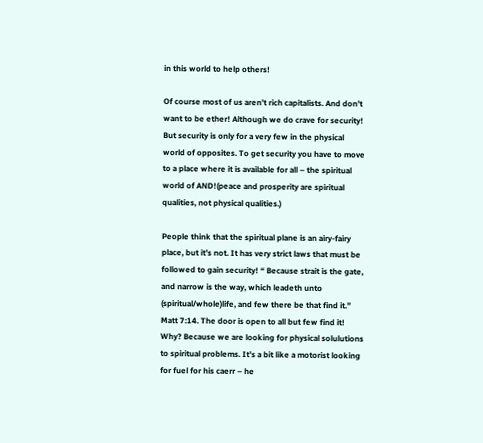in this world to help others!

Of course most of us aren’t rich capitalists. And don’t want to be ether! Although we do crave for security! But security is only for a very few in the physical world of opposites. To get security you have to move to a place where it is available for all – the spiritual world of AND!(peace and prosperity are spiritual qualities, not physical qualities.)

People think that the spiritual plane is an airy-fairy place, but it’s not. It has very strict laws that must be followed to gain security! “ Because strait is the gate, and narrow is the way, which leadeth unto (spiritual/whole)life, and few there be that find it.” Matt 7:14. The door is open to all but few find it! Why? Because we are looking for physical solulutions to spiritual problems. It’s a bit like a motorist looking for fuel for his caerr – he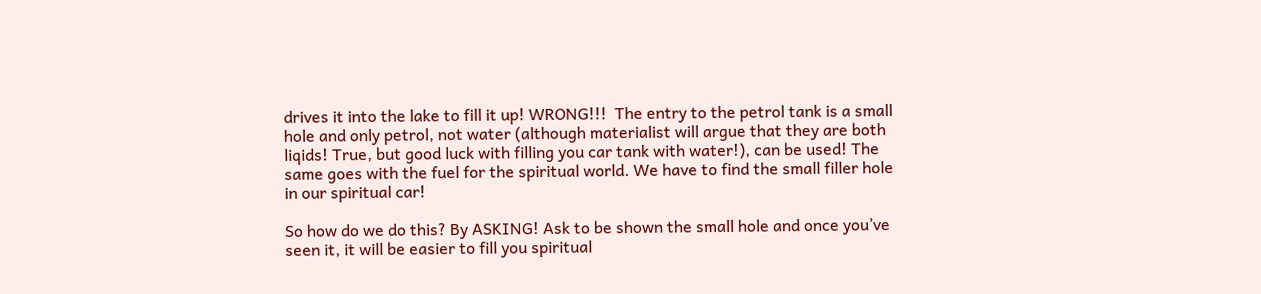drives it into the lake to fill it up! WRONG!!!  The entry to the petrol tank is a small hole and only petrol, not water (although materialist will argue that they are both liqids! True, but good luck with filling you car tank with water!), can be used! The same goes with the fuel for the spiritual world. We have to find the small filler hole in our spiritual car!

So how do we do this? By ASKING! Ask to be shown the small hole and once you’ve seen it, it will be easier to fill you spiritual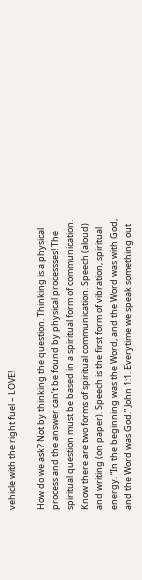vehicle with the right fuel – LOVE!

How do we ask? Not by thinking the question. Thinking is a physical process and the answer can’t be found by physical processses! The spiritual question must be based in a spiritual form of communication. Know there are two forms of spiritual communication. Speech (aloud) and writing (on paper). Speech is the first form of vibration, spiritual energy. “In the beginning was the Word, and the Word was with God, and the Word was God.” John 1:1. Everytime we speak something out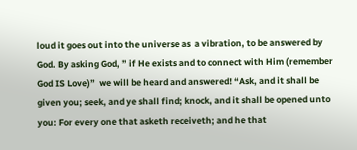loud it goes out into the universe as  a vibration, to be answered by God. By asking God, ” if He exists and to connect with Him (remember God IS Love)”  we will be heard and answered! “Ask, and it shall be given you; seek, and ye shall find; knock, and it shall be opened unto you: For every one that asketh receiveth; and he that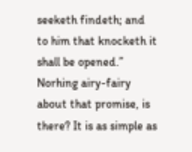seeketh findeth; and to him that knocketh it shall be opened.” Norhing airy-fairy about that promise, is there? It is as simple as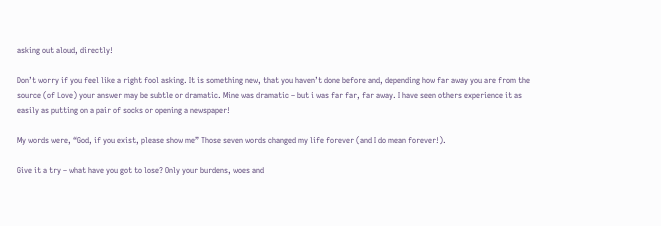asking out aloud, directly!

Don’t worry if you feel like a right fool asking. It is something new, that you haven’t done before and, depending how far away you are from the source (of Love) your answer may be subtle or dramatic. Mine was dramatic – but i was far far, far away. I have seen others experience it as easily as putting on a pair of socks or opening a newspaper!

My words were, “God, if you exist, please show me” Those seven words changed my life forever (and I do mean forever!).

Give it a try – what have you got to lose? Only your burdens, woes and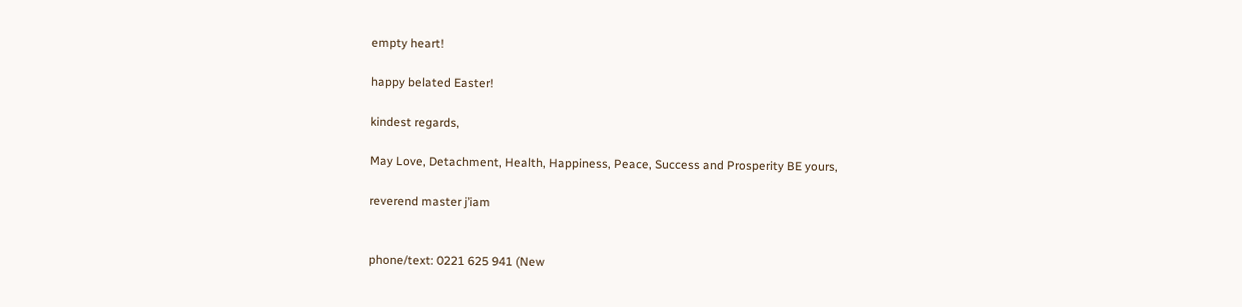empty heart!

happy belated Easter!

kindest regards,

May Love, Detachment, Health, Happiness, Peace, Success and Prosperity BE yours,

reverend master j’iam


phone/text: 0221 625 941 (New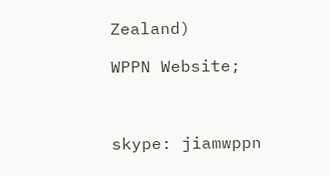Zealand)

WPPN Website;



skype: jiamwppn